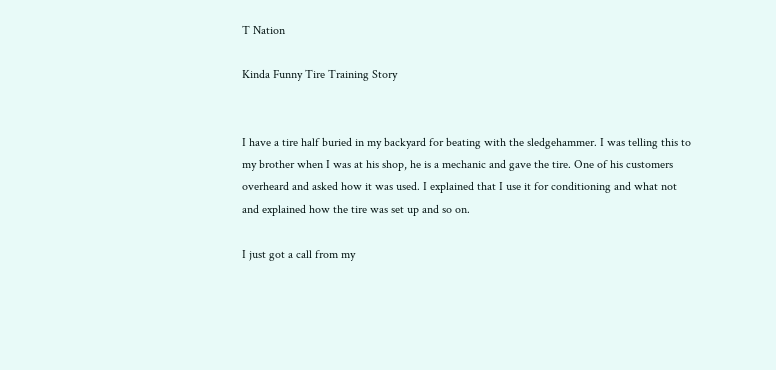T Nation

Kinda Funny Tire Training Story


I have a tire half buried in my backyard for beating with the sledgehammer. I was telling this to my brother when I was at his shop, he is a mechanic and gave the tire. One of his customers overheard and asked how it was used. I explained that I use it for conditioning and what not and explained how the tire was set up and so on.

I just got a call from my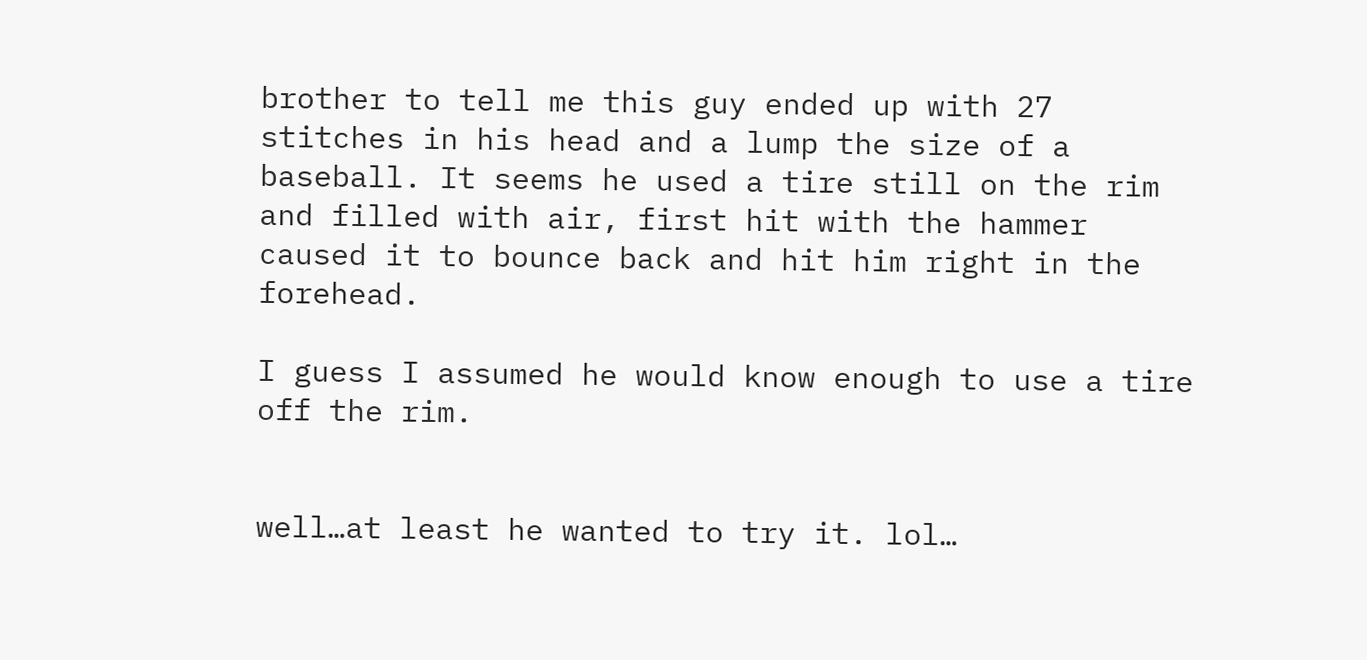brother to tell me this guy ended up with 27 stitches in his head and a lump the size of a baseball. It seems he used a tire still on the rim and filled with air, first hit with the hammer caused it to bounce back and hit him right in the forehead.

I guess I assumed he would know enough to use a tire off the rim.


well…at least he wanted to try it. lol…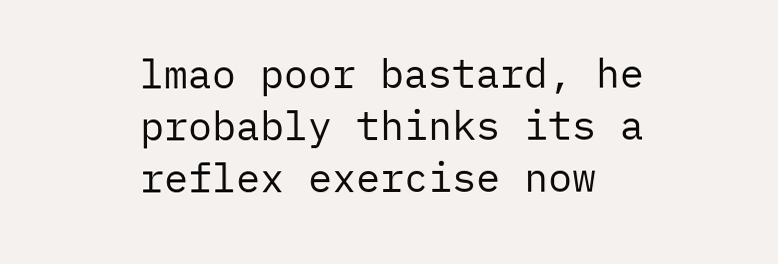lmao poor bastard, he probably thinks its a reflex exercise now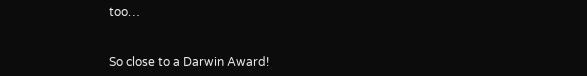too…


So close to a Darwin Award!